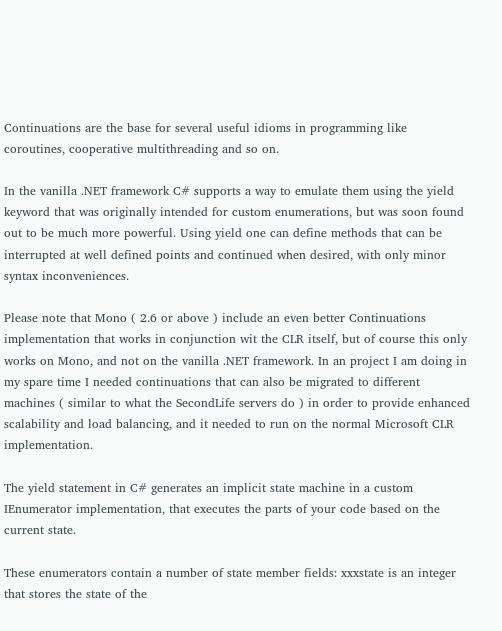Continuations are the base for several useful idioms in programming like coroutines, cooperative multithreading and so on.

In the vanilla .NET framework C# supports a way to emulate them using the yield keyword that was originally intended for custom enumerations, but was soon found out to be much more powerful. Using yield one can define methods that can be interrupted at well defined points and continued when desired, with only minor syntax inconveniences.

Please note that Mono ( 2.6 or above ) include an even better Continuations implementation that works in conjunction wit the CLR itself, but of course this only works on Mono, and not on the vanilla .NET framework. In an project I am doing in my spare time I needed continuations that can also be migrated to different machines ( similar to what the SecondLife servers do ) in order to provide enhanced scalability and load balancing, and it needed to run on the normal Microsoft CLR implementation.

The yield statement in C# generates an implicit state machine in a custom IEnumerator implementation, that executes the parts of your code based on the current state.

These enumerators contain a number of state member fields: xxxstate is an integer that stores the state of the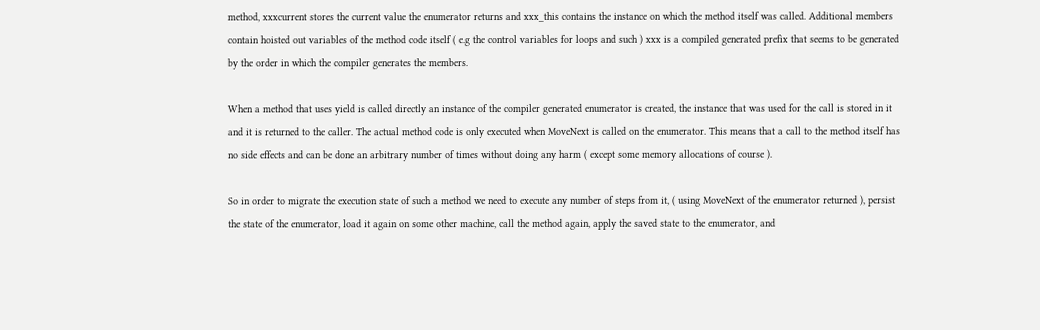method, xxxcurrent stores the current value the enumerator returns and xxx_this contains the instance on which the method itself was called. Additional members contain hoisted out variables of the method code itself ( e.g the control variables for loops and such ) xxx is a compiled generated prefix that seems to be generated by the order in which the compiler generates the members.

When a method that uses yield is called directly an instance of the compiler generated enumerator is created, the instance that was used for the call is stored in it and it is returned to the caller. The actual method code is only executed when MoveNext is called on the enumerator. This means that a call to the method itself has no side effects and can be done an arbitrary number of times without doing any harm ( except some memory allocations of course ).

So in order to migrate the execution state of such a method we need to execute any number of steps from it, ( using MoveNext of the enumerator returned ), persist the state of the enumerator, load it again on some other machine, call the method again, apply the saved state to the enumerator, and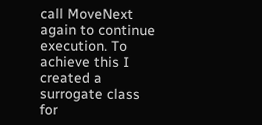call MoveNext again to continue execution. To achieve this I created a surrogate class for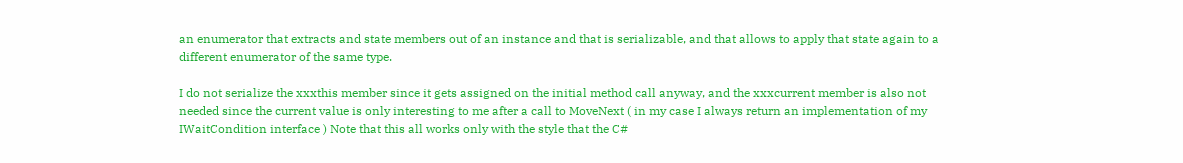an enumerator that extracts and state members out of an instance and that is serializable, and that allows to apply that state again to a different enumerator of the same type.

I do not serialize the xxxthis member since it gets assigned on the initial method call anyway, and the xxxcurrent member is also not needed since the current value is only interesting to me after a call to MoveNext ( in my case I always return an implementation of my IWaitCondition interface ) Note that this all works only with the style that the C#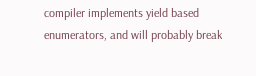compiler implements yield based enumerators, and will probably break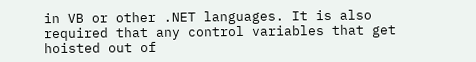in VB or other .NET languages. It is also required that any control variables that get hoisted out of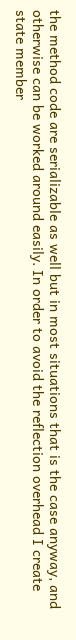the method code are serializable as well but in most situations that is the case anyway, and otherwise can be worked around easily. In order to avoid the reflection overhead I create state member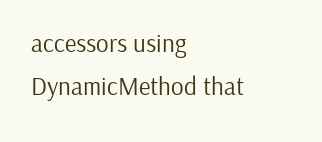accessors using DynamicMethod that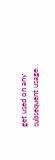get used on any subsequent usage.